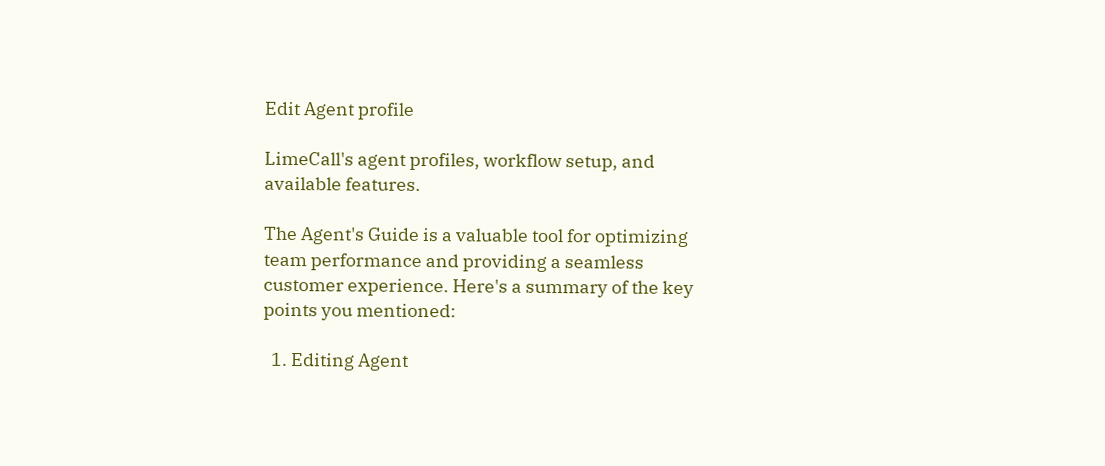Edit Agent profile

LimeCall's agent profiles, workflow setup, and available features.

The Agent's Guide is a valuable tool for optimizing team performance and providing a seamless customer experience. Here's a summary of the key points you mentioned:

  1. Editing Agent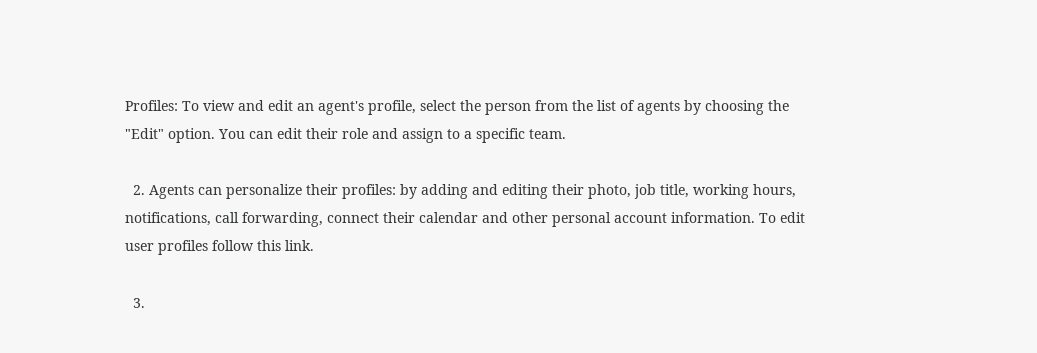Profiles: To view and edit an agent's profile, select the person from the list of agents by choosing the "Edit" option. You can edit their role and assign to a specific team.

  2. Agents can personalize their profiles: by adding and editing their photo, job title, working hours, notifications, call forwarding, connect their calendar and other personal account information. To edit user profiles follow this link.

  3.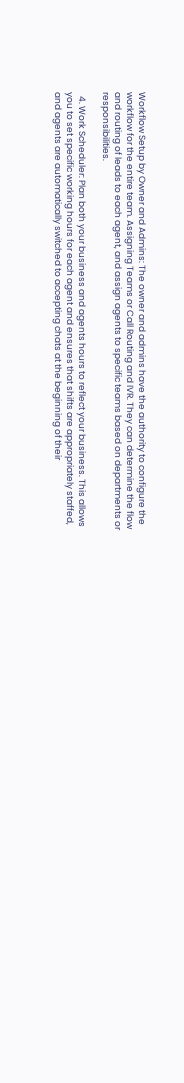Workflow Setup by Owner and Admins: The owner and admins have the authority to configure the workflow for the entire team. Assigning Teams or Call Routing and IVR. They can determine the flow and routing of leads to each agent, and assign agents to specific teams based on departments or responsibilities.

  4. Work Scheduler: Plan both your business and agents hours to reflect your business. This allows you to set specific working hours for each agent and ensures that shifts are appropriately staffed, and agents are automatically switched to accepting chats at the beginning of their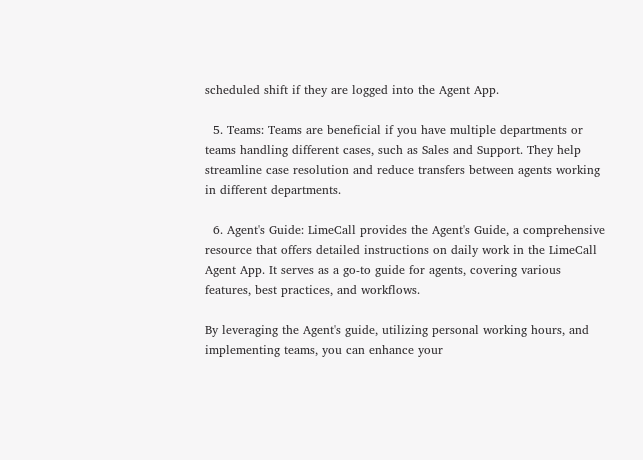scheduled shift if they are logged into the Agent App.

  5. Teams: Teams are beneficial if you have multiple departments or teams handling different cases, such as Sales and Support. They help streamline case resolution and reduce transfers between agents working in different departments.

  6. Agent's Guide: LimeCall provides the Agent's Guide, a comprehensive resource that offers detailed instructions on daily work in the LimeCall Agent App. It serves as a go-to guide for agents, covering various features, best practices, and workflows.

By leveraging the Agent's guide, utilizing personal working hours, and implementing teams, you can enhance your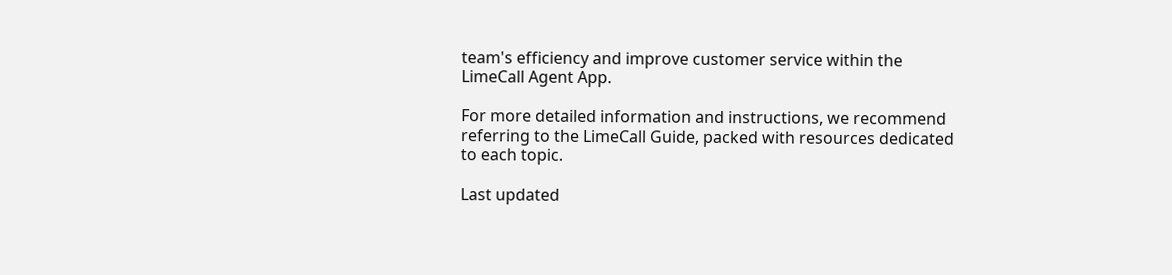team's efficiency and improve customer service within the LimeCall Agent App.

For more detailed information and instructions, we recommend referring to the LimeCall Guide, packed with resources dedicated to each topic.

Last updated